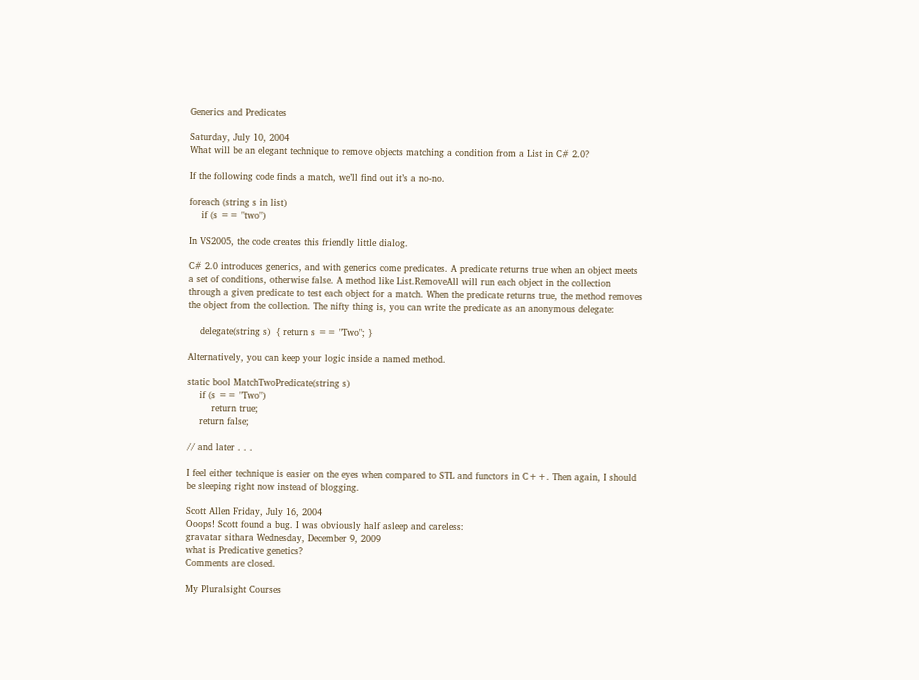Generics and Predicates

Saturday, July 10, 2004
What will be an elegant technique to remove objects matching a condition from a List in C# 2.0?

If the following code finds a match, we’ll find out it’s a no-no.

foreach (string s in list)
    if (s == "two")

In VS2005, the code creates this friendly little dialog.

C# 2.0 introduces generics, and with generics come predicates. A predicate returns true when an object meets a set of conditions, otherwise false. A method like List.RemoveAll will run each object in the collection through a given predicate to test each object for a match. When the predicate returns true, the method removes the object from the collection. The nifty thing is, you can write the predicate as an anonymous delegate:

    delegate(string s)  { return s == "Two"; }

Alternatively, you can keep your logic inside a named method.

static bool MatchTwoPredicate(string s)
    if (s == "Two")
        return true;
    return false;

// and later . . .

I feel either technique is easier on the eyes when compared to STL and functors in C++. Then again, I should be sleeping right now instead of blogging.

Scott Allen Friday, July 16, 2004
Ooops! Scott found a bug. I was obviously half asleep and careless:
gravatar sithara Wednesday, December 9, 2009
what is Predicative genetics?
Comments are closed.

My Pluralsight Courses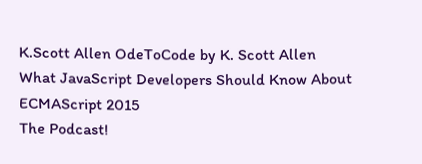K.Scott Allen OdeToCode by K. Scott Allen
What JavaScript Developers Should Know About ECMAScript 2015
The Podcast!